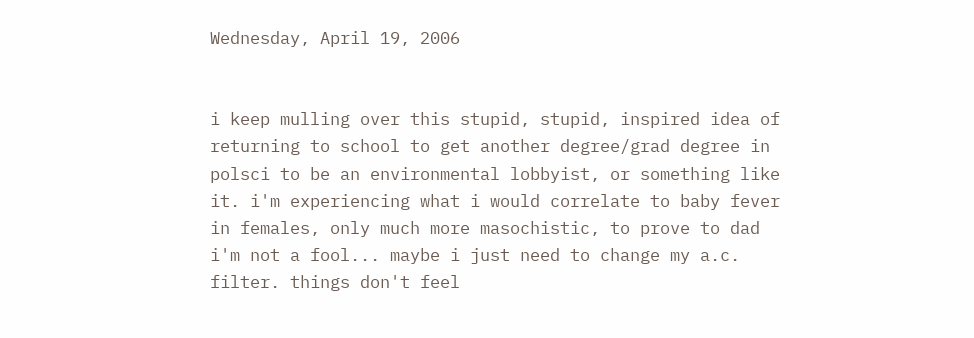Wednesday, April 19, 2006


i keep mulling over this stupid, stupid, inspired idea of returning to school to get another degree/grad degree in polsci to be an environmental lobbyist, or something like it. i'm experiencing what i would correlate to baby fever in females, only much more masochistic, to prove to dad i'm not a fool... maybe i just need to change my a.c. filter. things don't feel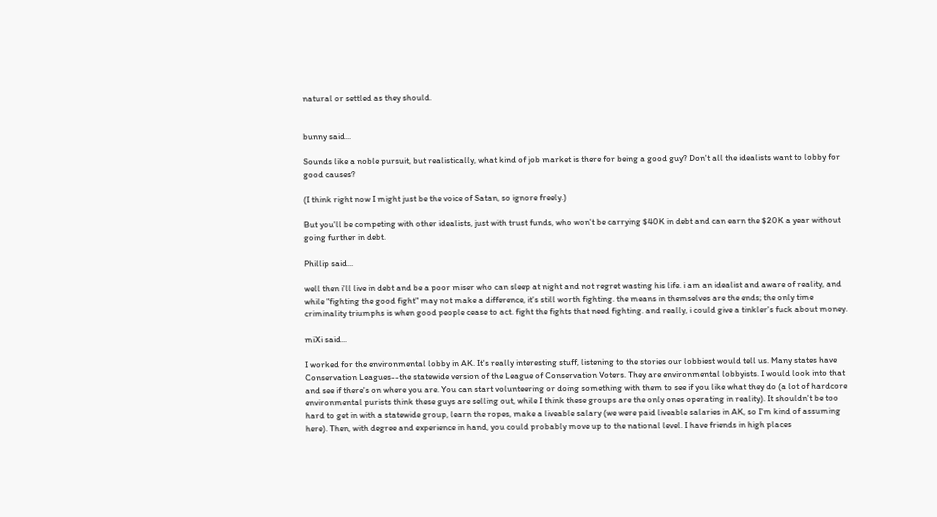natural or settled as they should.


bunny said...

Sounds like a noble pursuit, but realistically, what kind of job market is there for being a good guy? Don't all the idealists want to lobby for good causes?

(I think right now I might just be the voice of Satan, so ignore freely.)

But you'll be competing with other idealists, just with trust funds, who won't be carrying $40K in debt and can earn the $20K a year without going further in debt.

Phillip said...

well then i'll live in debt and be a poor miser who can sleep at night and not regret wasting his life. i am an idealist and aware of reality, and while "fighting the good fight" may not make a difference, it's still worth fighting. the means in themselves are the ends; the only time criminality triumphs is when good people cease to act. fight the fights that need fighting. and really, i could give a tinkler's fuck about money.

miXi said...

I worked for the environmental lobby in AK. It's really interesting stuff, listening to the stories our lobbiest would tell us. Many states have Conservation Leagues--the statewide version of the League of Conservation Voters. They are environmental lobbyists. I would look into that and see if there's on where you are. You can start volunteering or doing something with them to see if you like what they do (a lot of hardcore environmental purists think these guys are selling out, while I think these groups are the only ones operating in reality). It shouldn't be too hard to get in with a statewide group, learn the ropes, make a liveable salary (we were paid liveable salaries in AK, so I'm kind of assuming here). Then, with degree and experience in hand, you could probably move up to the national level. I have friends in high places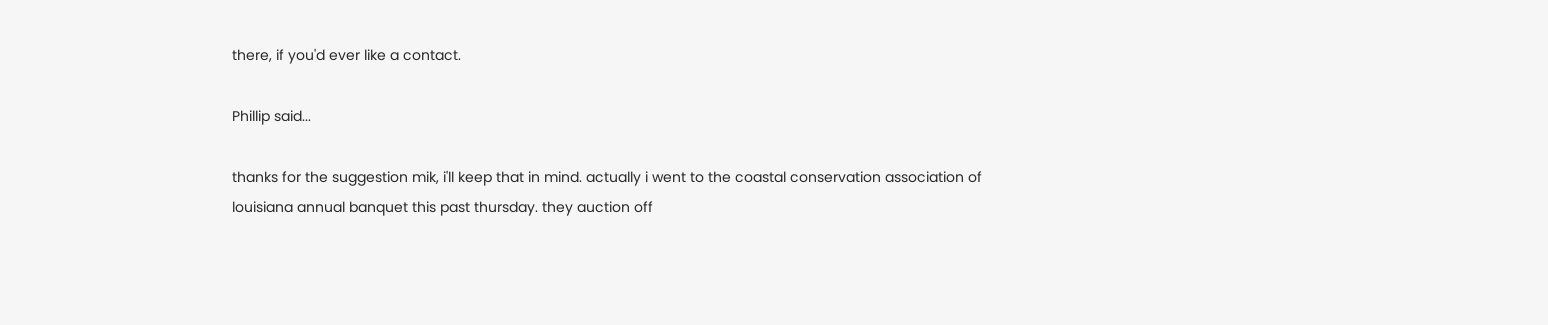there, if you'd ever like a contact.

Phillip said...

thanks for the suggestion mik, i'll keep that in mind. actually i went to the coastal conservation association of louisiana annual banquet this past thursday. they auction off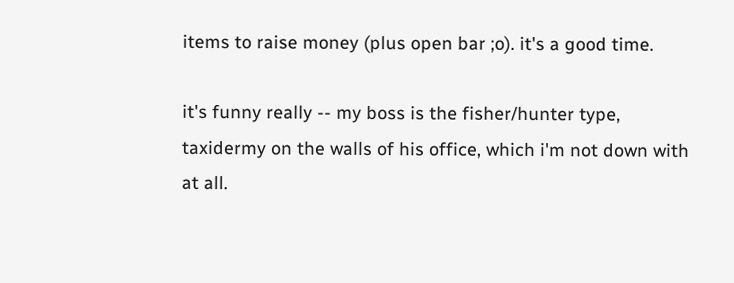items to raise money (plus open bar ;o). it's a good time.

it's funny really -- my boss is the fisher/hunter type, taxidermy on the walls of his office, which i'm not down with at all.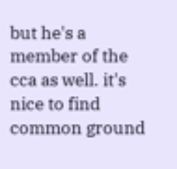but he's a member of the cca as well. it's nice to find common ground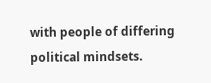with people of differing political mindsets.